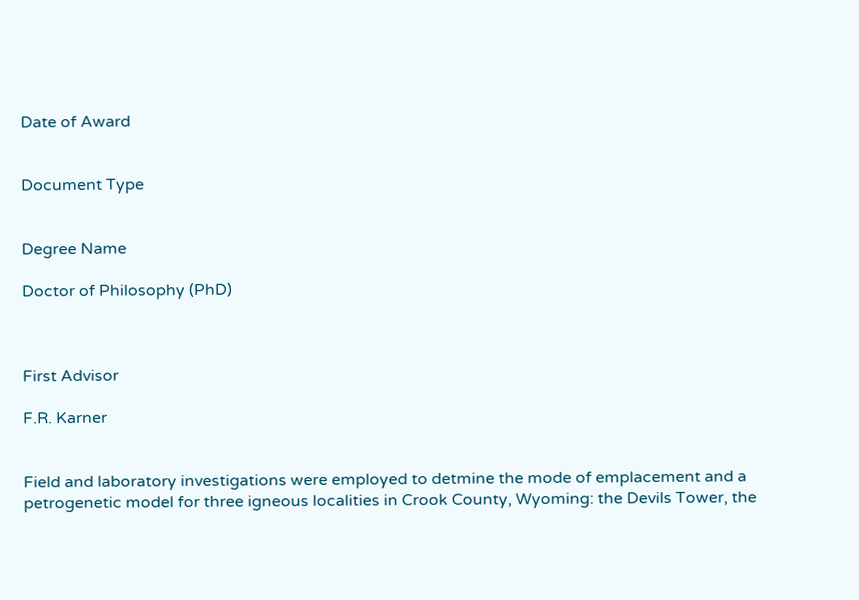Date of Award


Document Type


Degree Name

Doctor of Philosophy (PhD)



First Advisor

F.R. Karner


Field and laboratory investigations were employed to detmine the mode of emplacement and a petrogenetic model for three igneous localities in Crook County, Wyoming: the Devils Tower, the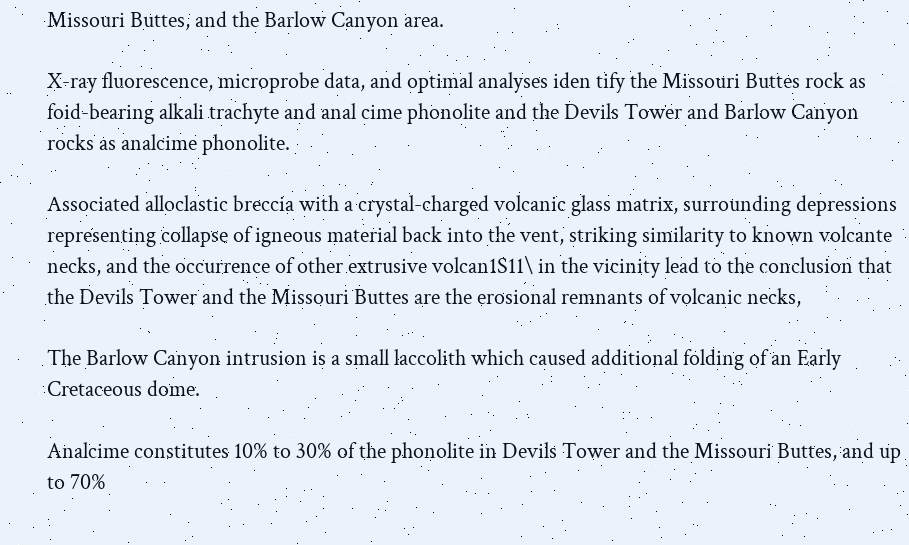Missouri Buttes, and the Barlow Canyon area.

X-ray fluorescence, microprobe data, and optimal analyses iden tify the Missouri Buttes rock as foid-bearing alkali trachyte and anal cime phonolite and the Devils Tower and Barlow Canyon rocks as analcime phonolite.

Associated alloclastic breccia with a crystal-charged volcanic glass matrix, surrounding depressions representing collapse of igneous material back into the vent, striking similarity to known volcante necks, and the occurrence of other extrusive volcan1S11\ in the vicinity lead to the conclusion that the Devils Tower and the Missouri Buttes are the erosional remnants of volcanic necks,

The Barlow Canyon intrusion is a small laccolith which caused additional folding of an Early Cretaceous dome.

Analcime constitutes 10% to 30% of the phonolite in Devils Tower and the Missouri Buttes, and up to 70%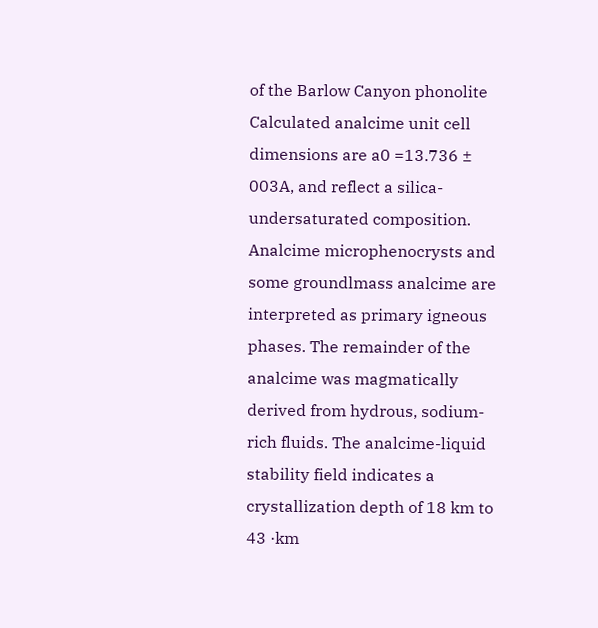of the Barlow Canyon phonolite Calculated analcime unit cell dimensions are a0 =13.736 ± 003A, and reflect a silica-undersaturated composition. Analcime microphenocrysts and some groundlmass analcime are interpreted as primary igneous phases. The remainder of the analcime was magmatically derived from hydrous, sodium-rich fluids. The analcime-liquid stability field indicates a crystallization depth of 18 km to 43 ·km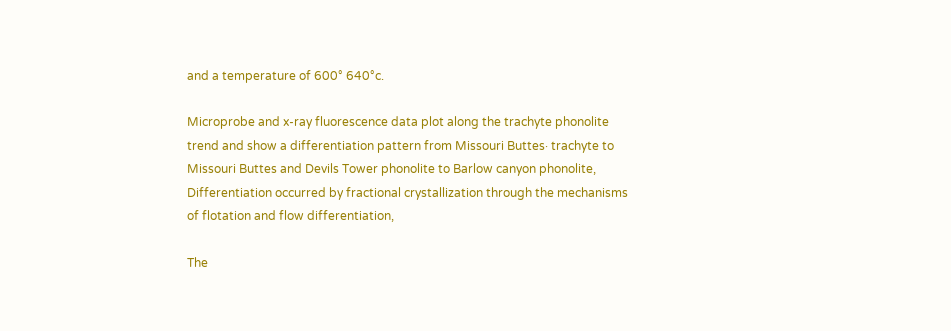and a temperature of 600° 640°c.

Microprobe and x-ray fluorescence data plot along the trachyte phonolite trend and show a differentiation pattern from Missouri Buttes· trachyte to Missouri Buttes and Devils Tower phonolite to Barlow canyon phonolite, Differentiation occurred by fractional crystallization through the mechanisms of flotation and flow differentiation,

The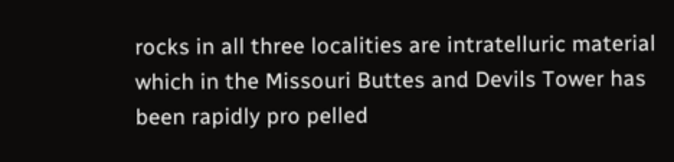rocks in all three localities are intratelluric material which in the Missouri Buttes and Devils Tower has been rapidly pro pelled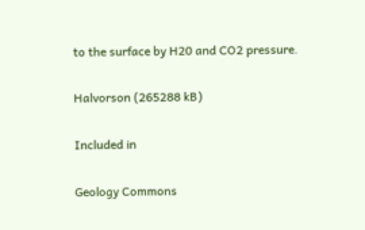to the surface by H20 and CO2 pressure.

Halvorson (265288 kB)

Included in

Geology Commons